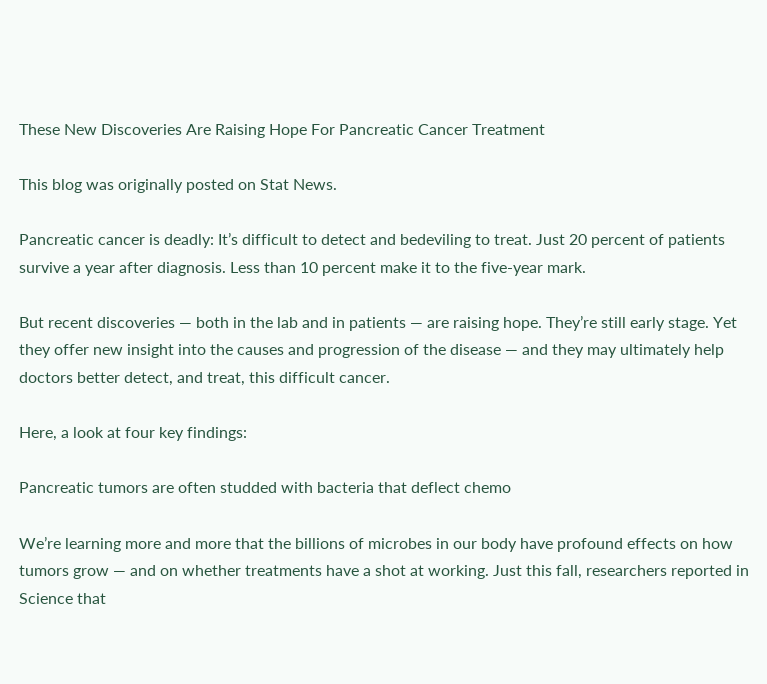These New Discoveries Are Raising Hope For Pancreatic Cancer Treatment

This blog was originally posted on Stat News.

Pancreatic cancer is deadly: It’s difficult to detect and bedeviling to treat. Just 20 percent of patients survive a year after diagnosis. Less than 10 percent make it to the five-year mark.

But recent discoveries — both in the lab and in patients — are raising hope. They’re still early stage. Yet they offer new insight into the causes and progression of the disease — and they may ultimately help doctors better detect, and treat, this difficult cancer.

Here, a look at four key findings:

Pancreatic tumors are often studded with bacteria that deflect chemo

We’re learning more and more that the billions of microbes in our body have profound effects on how tumors grow — and on whether treatments have a shot at working. Just this fall, researchers reported in Science that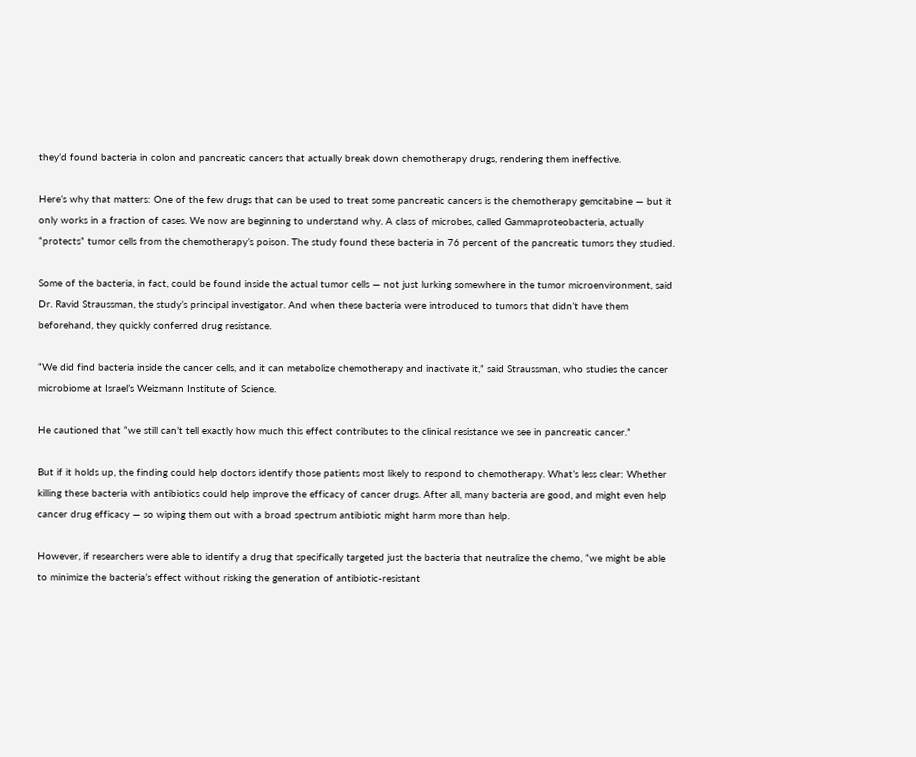they’d found bacteria in colon and pancreatic cancers that actually break down chemotherapy drugs, rendering them ineffective.

Here’s why that matters: One of the few drugs that can be used to treat some pancreatic cancers is the chemotherapy gemcitabine — but it only works in a fraction of cases. We now are beginning to understand why. A class of microbes, called Gammaproteobacteria, actually “protects” tumor cells from the chemotherapy’s poison. The study found these bacteria in 76 percent of the pancreatic tumors they studied.

Some of the bacteria, in fact, could be found inside the actual tumor cells — not just lurking somewhere in the tumor microenvironment, said Dr. Ravid Straussman, the study’s principal investigator. And when these bacteria were introduced to tumors that didn’t have them beforehand, they quickly conferred drug resistance.

“We did find bacteria inside the cancer cells, and it can metabolize chemotherapy and inactivate it,” said Straussman, who studies the cancer microbiome at Israel’s Weizmann Institute of Science.

He cautioned that “we still can’t tell exactly how much this effect contributes to the clinical resistance we see in pancreatic cancer.”

But if it holds up, the finding could help doctors identify those patients most likely to respond to chemotherapy. What’s less clear: Whether killing these bacteria with antibiotics could help improve the efficacy of cancer drugs. After all, many bacteria are good, and might even help cancer drug efficacy — so wiping them out with a broad spectrum antibiotic might harm more than help.

However, if researchers were able to identify a drug that specifically targeted just the bacteria that neutralize the chemo, “we might be able to minimize the bacteria’s effect without risking the generation of antibiotic-resistant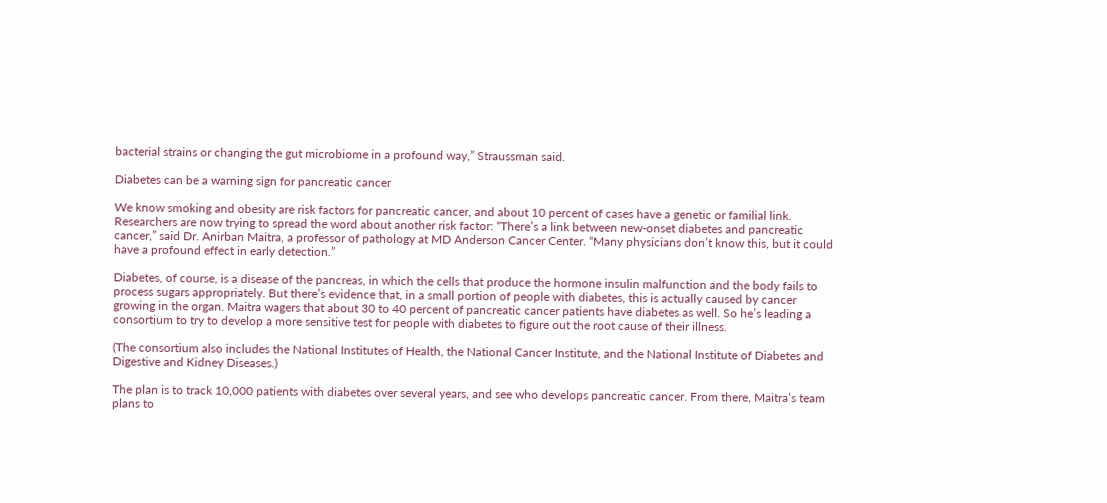bacterial strains or changing the gut microbiome in a profound way,” Straussman said.

Diabetes can be a warning sign for pancreatic cancer

We know smoking and obesity are risk factors for pancreatic cancer, and about 10 percent of cases have a genetic or familial link. Researchers are now trying to spread the word about another risk factor: “There’s a link between new-onset diabetes and pancreatic cancer,” said Dr. Anirban Maitra, a professor of pathology at MD Anderson Cancer Center. “Many physicians don’t know this, but it could have a profound effect in early detection.”

Diabetes, of course, is a disease of the pancreas, in which the cells that produce the hormone insulin malfunction and the body fails to process sugars appropriately. But there’s evidence that, in a small portion of people with diabetes, this is actually caused by cancer growing in the organ. Maitra wagers that about 30 to 40 percent of pancreatic cancer patients have diabetes as well. So he’s leading a consortium to try to develop a more sensitive test for people with diabetes to figure out the root cause of their illness.

(The consortium also includes the National Institutes of Health, the National Cancer Institute, and the National Institute of Diabetes and Digestive and Kidney Diseases.)

The plan is to track 10,000 patients with diabetes over several years, and see who develops pancreatic cancer. From there, Maitra’s team plans to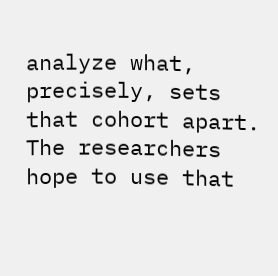analyze what, precisely, sets that cohort apart. The researchers hope to use that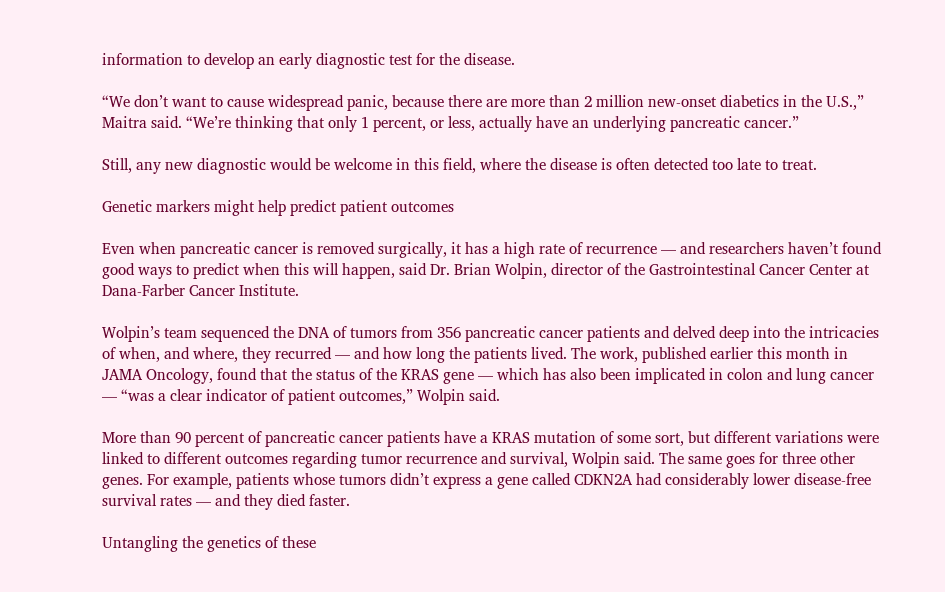information to develop an early diagnostic test for the disease.

“We don’t want to cause widespread panic, because there are more than 2 million new-onset diabetics in the U.S.,” Maitra said. “We’re thinking that only 1 percent, or less, actually have an underlying pancreatic cancer.”

Still, any new diagnostic would be welcome in this field, where the disease is often detected too late to treat.

Genetic markers might help predict patient outcomes

Even when pancreatic cancer is removed surgically, it has a high rate of recurrence — and researchers haven’t found good ways to predict when this will happen, said Dr. Brian Wolpin, director of the Gastrointestinal Cancer Center at Dana-Farber Cancer Institute.

Wolpin’s team sequenced the DNA of tumors from 356 pancreatic cancer patients and delved deep into the intricacies of when, and where, they recurred — and how long the patients lived. The work, published earlier this month in JAMA Oncology, found that the status of the KRAS gene — which has also been implicated in colon and lung cancer — “was a clear indicator of patient outcomes,” Wolpin said.

More than 90 percent of pancreatic cancer patients have a KRAS mutation of some sort, but different variations were linked to different outcomes regarding tumor recurrence and survival, Wolpin said. The same goes for three other genes. For example, patients whose tumors didn’t express a gene called CDKN2A had considerably lower disease-free survival rates — and they died faster.

Untangling the genetics of these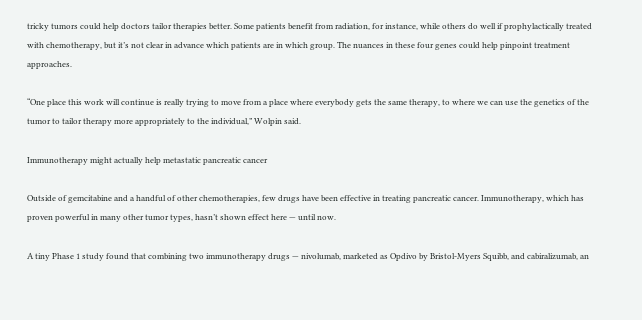tricky tumors could help doctors tailor therapies better. Some patients benefit from radiation, for instance, while others do well if prophylactically treated with chemotherapy, but it’s not clear in advance which patients are in which group. The nuances in these four genes could help pinpoint treatment approaches.

“One place this work will continue is really trying to move from a place where everybody gets the same therapy, to where we can use the genetics of the tumor to tailor therapy more appropriately to the individual,” Wolpin said.

Immunotherapy might actually help metastatic pancreatic cancer

Outside of gemcitabine and a handful of other chemotherapies, few drugs have been effective in treating pancreatic cancer. Immunotherapy, which has proven powerful in many other tumor types, hasn’t shown effect here — until now.

A tiny Phase 1 study found that combining two immunotherapy drugs — nivolumab, marketed as Opdivo by Bristol-Myers Squibb, and cabiralizumab, an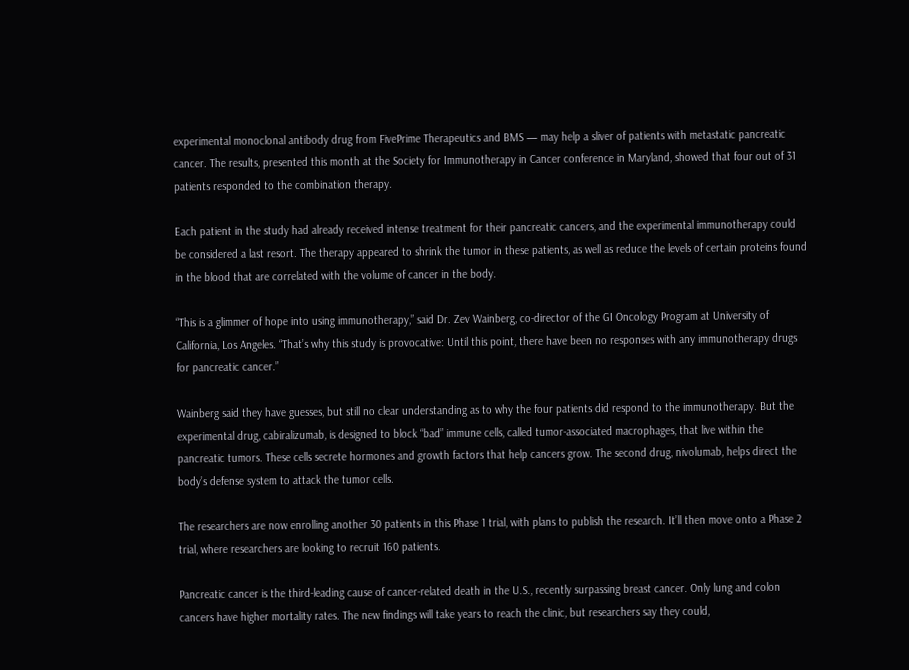experimental monoclonal antibody drug from FivePrime Therapeutics and BMS — may help a sliver of patients with metastatic pancreatic cancer. The results, presented this month at the Society for Immunotherapy in Cancer conference in Maryland, showed that four out of 31 patients responded to the combination therapy.

Each patient in the study had already received intense treatment for their pancreatic cancers, and the experimental immunotherapy could be considered a last resort. The therapy appeared to shrink the tumor in these patients, as well as reduce the levels of certain proteins found in the blood that are correlated with the volume of cancer in the body.

“This is a glimmer of hope into using immunotherapy,” said Dr. Zev Wainberg, co-director of the GI Oncology Program at University of California, Los Angeles. “That’s why this study is provocative: Until this point, there have been no responses with any immunotherapy drugs for pancreatic cancer.”

Wainberg said they have guesses, but still no clear understanding as to why the four patients did respond to the immunotherapy. But the experimental drug, cabiralizumab, is designed to block “bad” immune cells, called tumor-associated macrophages, that live within the pancreatic tumors. These cells secrete hormones and growth factors that help cancers grow. The second drug, nivolumab, helps direct the body’s defense system to attack the tumor cells.

The researchers are now enrolling another 30 patients in this Phase 1 trial, with plans to publish the research. It’ll then move onto a Phase 2 trial, where researchers are looking to recruit 160 patients.

Pancreatic cancer is the third-leading cause of cancer-related death in the U.S., recently surpassing breast cancer. Only lung and colon cancers have higher mortality rates. The new findings will take years to reach the clinic, but researchers say they could,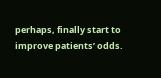perhaps, finally start to improve patients’ odds.